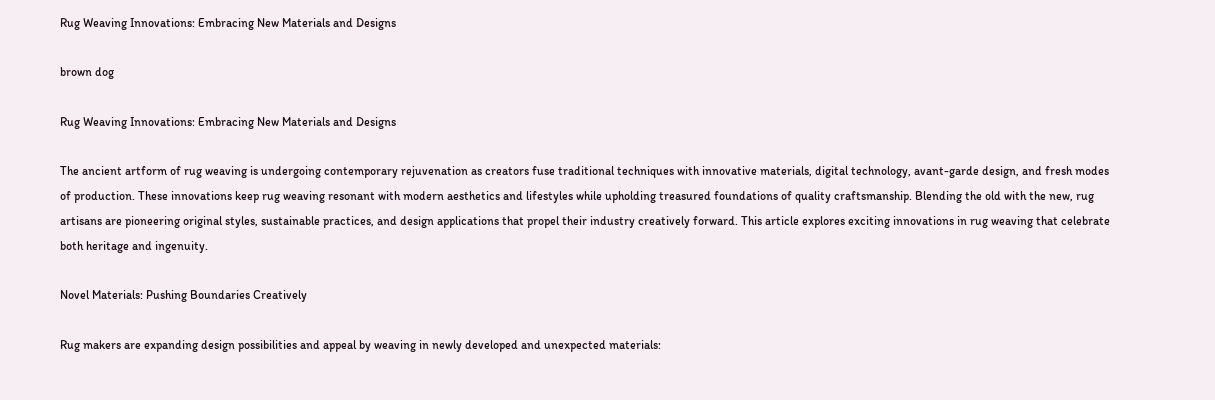Rug Weaving Innovations: Embracing New Materials and Designs

brown dog

Rug Weaving Innovations: Embracing New Materials and Designs

The ancient artform of rug weaving is undergoing contemporary rejuvenation as creators fuse traditional techniques with innovative materials, digital technology, avant-garde design, and fresh modes of production. These innovations keep rug weaving resonant with modern aesthetics and lifestyles while upholding treasured foundations of quality craftsmanship. Blending the old with the new, rug artisans are pioneering original styles, sustainable practices, and design applications that propel their industry creatively forward. This article explores exciting innovations in rug weaving that celebrate both heritage and ingenuity.

Novel Materials: Pushing Boundaries Creatively

Rug makers are expanding design possibilities and appeal by weaving in newly developed and unexpected materials: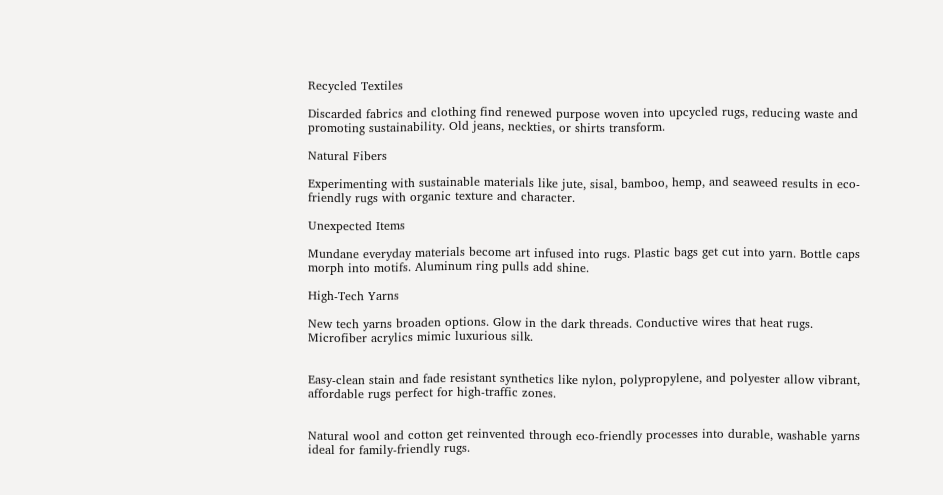Recycled Textiles

Discarded fabrics and clothing find renewed purpose woven into upcycled rugs, reducing waste and promoting sustainability. Old jeans, neckties, or shirts transform.

Natural Fibers

Experimenting with sustainable materials like jute, sisal, bamboo, hemp, and seaweed results in eco-friendly rugs with organic texture and character.

Unexpected Items

Mundane everyday materials become art infused into rugs. Plastic bags get cut into yarn. Bottle caps morph into motifs. Aluminum ring pulls add shine.

High-Tech Yarns

New tech yarns broaden options. Glow in the dark threads. Conductive wires that heat rugs. Microfiber acrylics mimic luxurious silk.


Easy-clean stain and fade resistant synthetics like nylon, polypropylene, and polyester allow vibrant, affordable rugs perfect for high-traffic zones.


Natural wool and cotton get reinvented through eco-friendly processes into durable, washable yarns ideal for family-friendly rugs.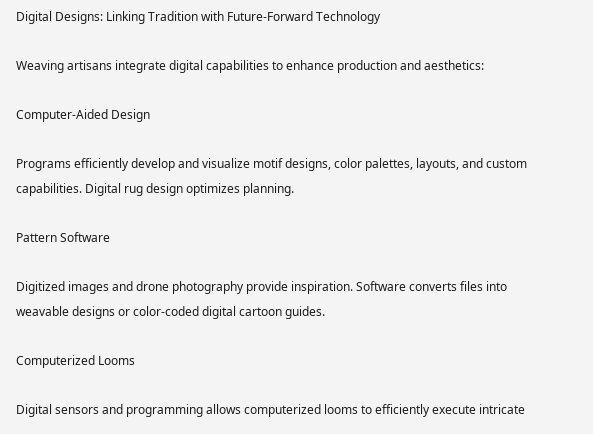Digital Designs: Linking Tradition with Future-Forward Technology

Weaving artisans integrate digital capabilities to enhance production and aesthetics:

Computer-Aided Design

Programs efficiently develop and visualize motif designs, color palettes, layouts, and custom capabilities. Digital rug design optimizes planning.

Pattern Software

Digitized images and drone photography provide inspiration. Software converts files into weavable designs or color-coded digital cartoon guides.

Computerized Looms

Digital sensors and programming allows computerized looms to efficiently execute intricate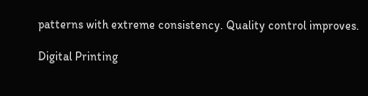patterns with extreme consistency. Quality control improves.

Digital Printing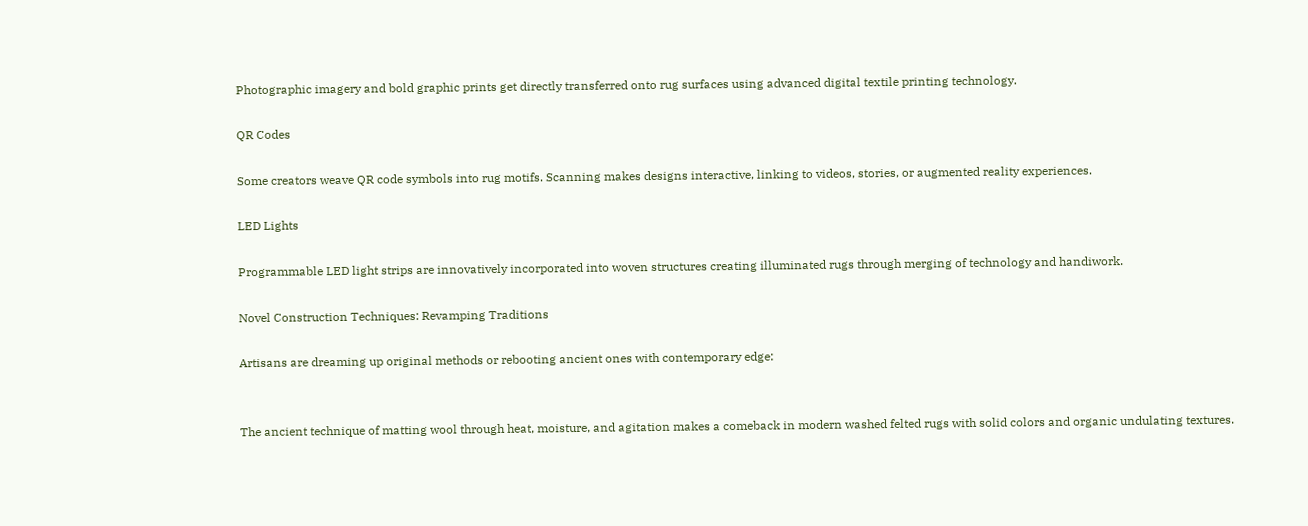Photographic imagery and bold graphic prints get directly transferred onto rug surfaces using advanced digital textile printing technology.

QR Codes

Some creators weave QR code symbols into rug motifs. Scanning makes designs interactive, linking to videos, stories, or augmented reality experiences.

LED Lights

Programmable LED light strips are innovatively incorporated into woven structures creating illuminated rugs through merging of technology and handiwork.

Novel Construction Techniques: Revamping Traditions

Artisans are dreaming up original methods or rebooting ancient ones with contemporary edge:


The ancient technique of matting wool through heat, moisture, and agitation makes a comeback in modern washed felted rugs with solid colors and organic undulating textures.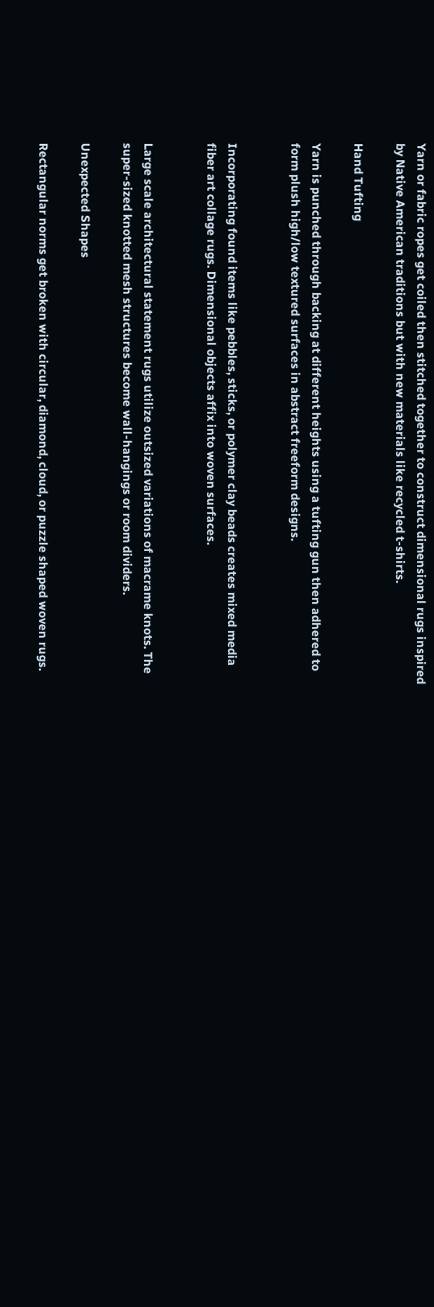Yarn or fabric ropes get coiled then stitched together to construct dimensional rugs inspired by Native American traditions but with new materials like recycled t-shirts.

Hand Tufting

Yarn is punched through backing at different heights using a tufting gun then adhered to form plush high/low textured surfaces in abstract freeform designs.


Incorporating found items like pebbles, sticks, or polymer clay beads creates mixed media fiber art collage rugs. Dimensional objects affix into woven surfaces.


Large scale architectural statement rugs utilize outsized variations of macrame knots. The super-sized knotted mesh structures become wall-hangings or room dividers.

Unexpected Shapes

Rectangular norms get broken with circular, diamond, cloud, or puzzle shaped woven rugs.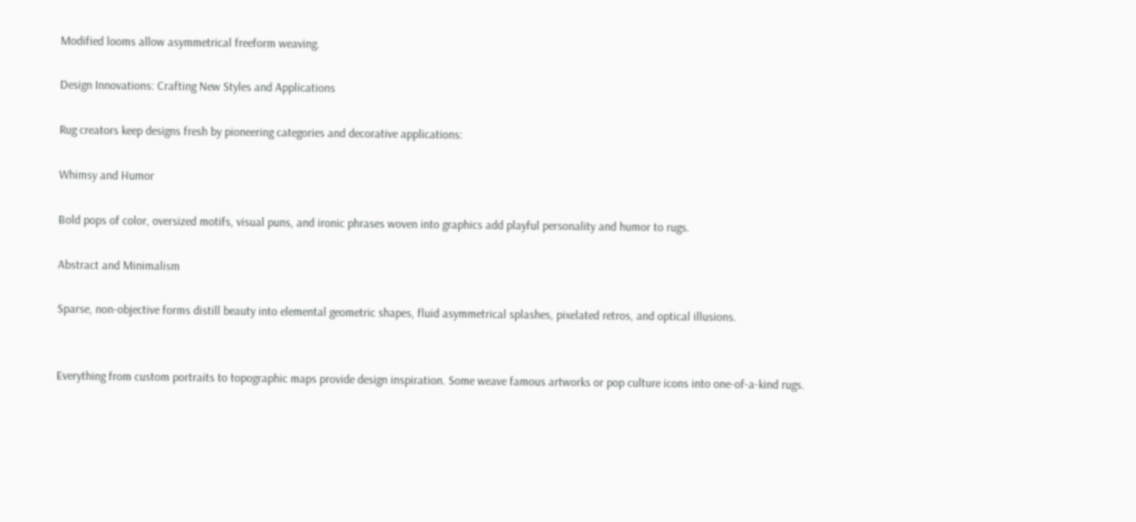Modified looms allow asymmetrical freeform weaving.

Design Innovations: Crafting New Styles and Applications

Rug creators keep designs fresh by pioneering categories and decorative applications:

Whimsy and Humor

Bold pops of color, oversized motifs, visual puns, and ironic phrases woven into graphics add playful personality and humor to rugs.

Abstract and Minimalism

Sparse, non-objective forms distill beauty into elemental geometric shapes, fluid asymmetrical splashes, pixelated retros, and optical illusions.


Everything from custom portraits to topographic maps provide design inspiration. Some weave famous artworks or pop culture icons into one-of-a-kind rugs.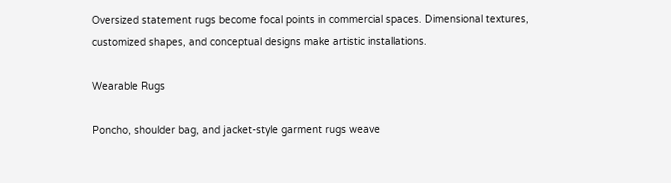Oversized statement rugs become focal points in commercial spaces. Dimensional textures, customized shapes, and conceptual designs make artistic installations.

Wearable Rugs

Poncho, shoulder bag, and jacket-style garment rugs weave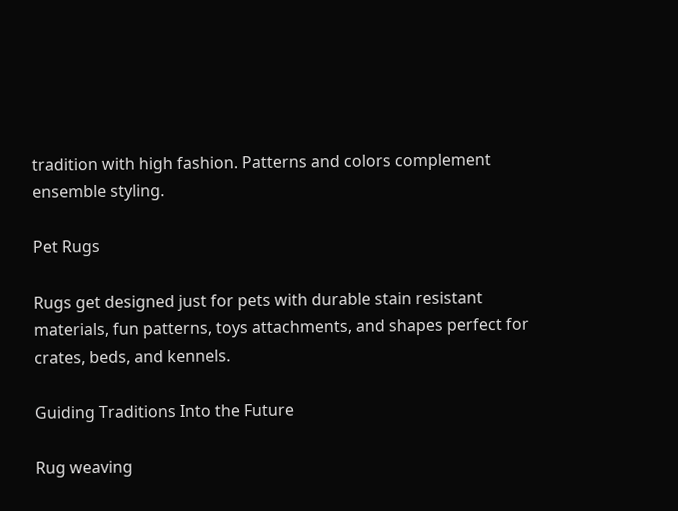tradition with high fashion. Patterns and colors complement ensemble styling.

Pet Rugs

Rugs get designed just for pets with durable stain resistant materials, fun patterns, toys attachments, and shapes perfect for crates, beds, and kennels.

Guiding Traditions Into the Future

Rug weaving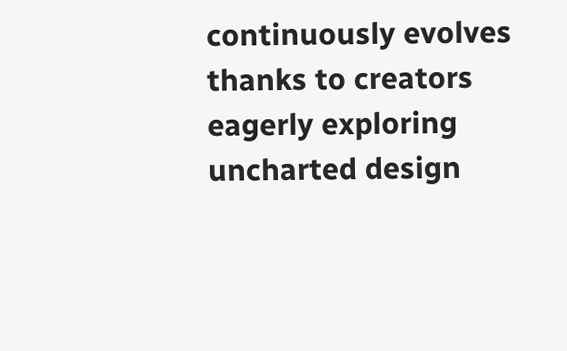continuously evolves thanks to creators eagerly exploring uncharted design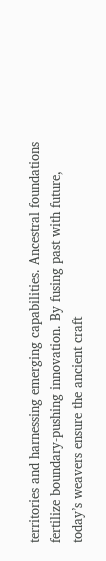territories and harnessing emerging capabilities. Ancestral foundations fertilize boundary-pushing innovation. By fusing past with future, today’s weavers ensure the ancient craft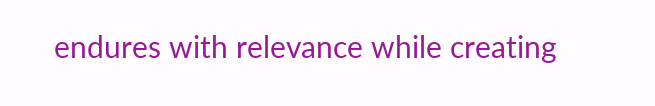endures with relevance while creating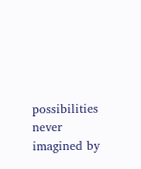possibilities never imagined by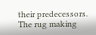their predecessors. The rug making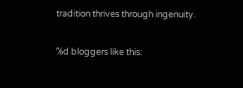tradition thrives through ingenuity.

%d bloggers like this: